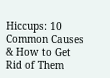Hiccups: 10 Common Causes & How to Get Rid of Them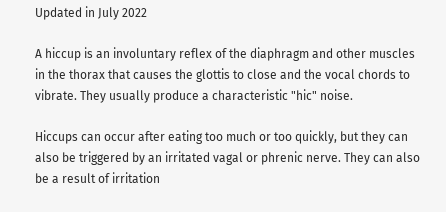Updated in July 2022

A hiccup is an involuntary reflex of the diaphragm and other muscles in the thorax that causes the glottis to close and the vocal chords to vibrate. They usually produce a characteristic "hic" noise.

Hiccups can occur after eating too much or too quickly, but they can also be triggered by an irritated vagal or phrenic nerve. They can also be a result of irritation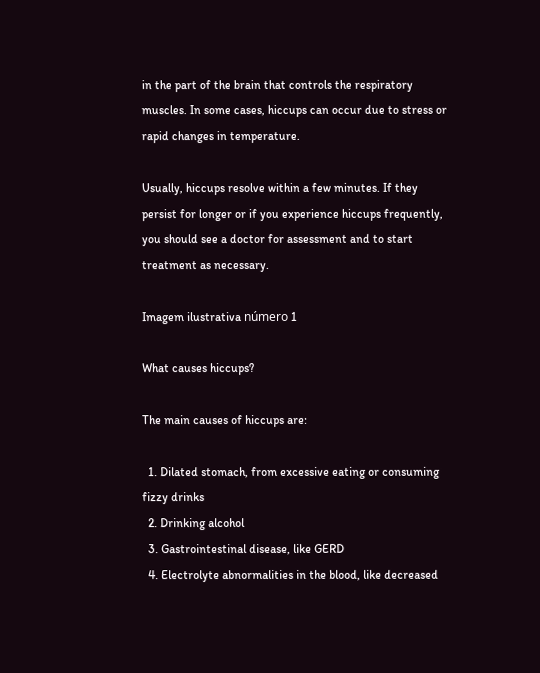in the part of the brain that controls the respiratory muscles. In some cases, hiccups can occur due to stress or rapid changes in temperature.

Usually, hiccups resolve within a few minutes. If they persist for longer or if you experience hiccups frequently, you should see a doctor for assessment and to start treatment as necessary.

Imagem ilustrativa número 1

What causes hiccups?

The main causes of hiccups are:

  1. Dilated stomach, from excessive eating or consuming fizzy drinks
  2. Drinking alcohol
  3. Gastrointestinal disease, like GERD
  4. Electrolyte abnormalities in the blood, like decreased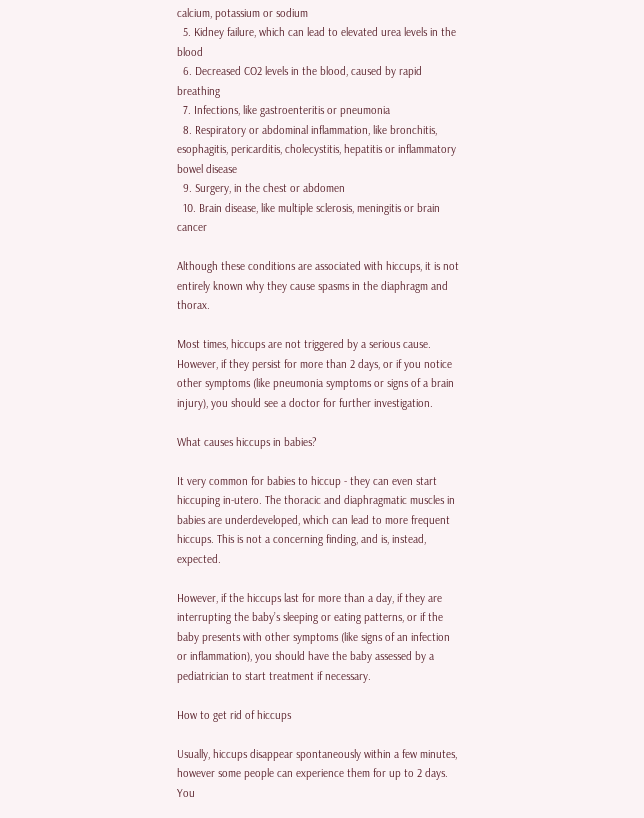calcium, potassium or sodium
  5. Kidney failure, which can lead to elevated urea levels in the blood
  6. Decreased CO2 levels in the blood, caused by rapid breathing
  7. Infections, like gastroenteritis or pneumonia
  8. Respiratory or abdominal inflammation, like bronchitis, esophagitis, pericarditis, cholecystitis, hepatitis or inflammatory bowel disease
  9. Surgery, in the chest or abdomen
  10. Brain disease, like multiple sclerosis, meningitis or brain cancer

Although these conditions are associated with hiccups, it is not entirely known why they cause spasms in the diaphragm and thorax.

Most times, hiccups are not triggered by a serious cause. However, if they persist for more than 2 days, or if you notice other symptoms (like pneumonia symptoms or signs of a brain injury), you should see a doctor for further investigation.

What causes hiccups in babies?

It very common for babies to hiccup - they can even start hiccuping in-utero. The thoracic and diaphragmatic muscles in babies are underdeveloped, which can lead to more frequent hiccups. This is not a concerning finding, and is, instead, expected.

However, if the hiccups last for more than a day, if they are interrupting the baby’s sleeping or eating patterns, or if the baby presents with other symptoms (like signs of an infection or inflammation), you should have the baby assessed by a pediatrician to start treatment if necessary.

How to get rid of hiccups

Usually, hiccups disappear spontaneously within a few minutes, however some people can experience them for up to 2 days. You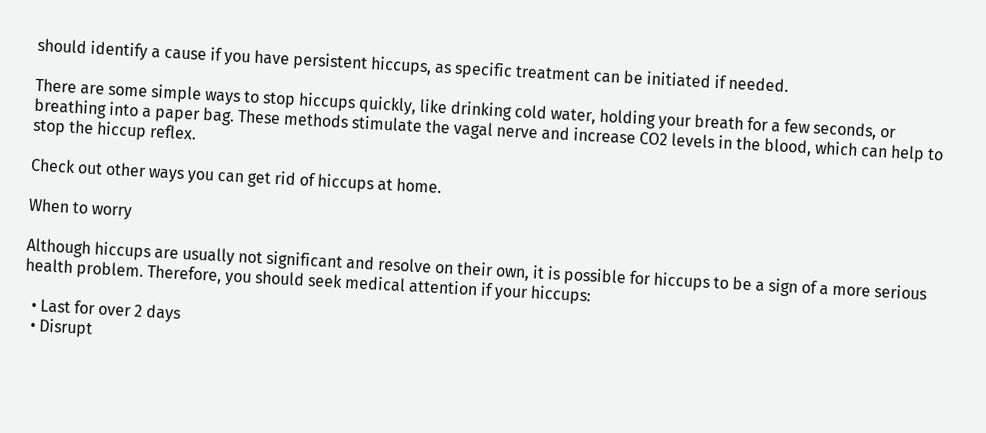should identify a cause if you have persistent hiccups, as specific treatment can be initiated if needed.

There are some simple ways to stop hiccups quickly, like drinking cold water, holding your breath for a few seconds, or breathing into a paper bag. These methods stimulate the vagal nerve and increase CO2 levels in the blood, which can help to stop the hiccup reflex.

Check out other ways you can get rid of hiccups at home.

When to worry

Although hiccups are usually not significant and resolve on their own, it is possible for hiccups to be a sign of a more serious health problem. Therefore, you should seek medical attention if your hiccups:

  • Last for over 2 days
  • Disrupt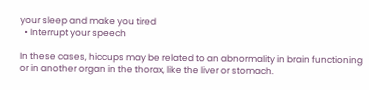your sleep and make you tired
  • Interrupt your speech

In these cases, hiccups may be related to an abnormality in brain functioning or in another organ in the thorax, like the liver or stomach.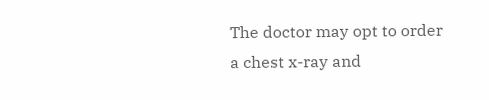The doctor may opt to order a chest x-ray and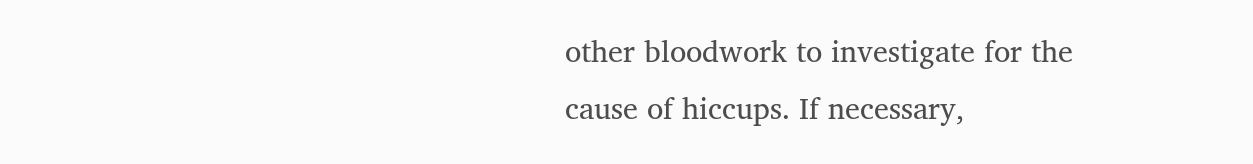other bloodwork to investigate for the cause of hiccups. If necessary,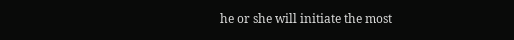he or she will initiate the most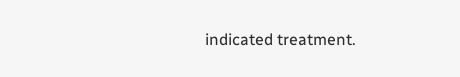indicated treatment.